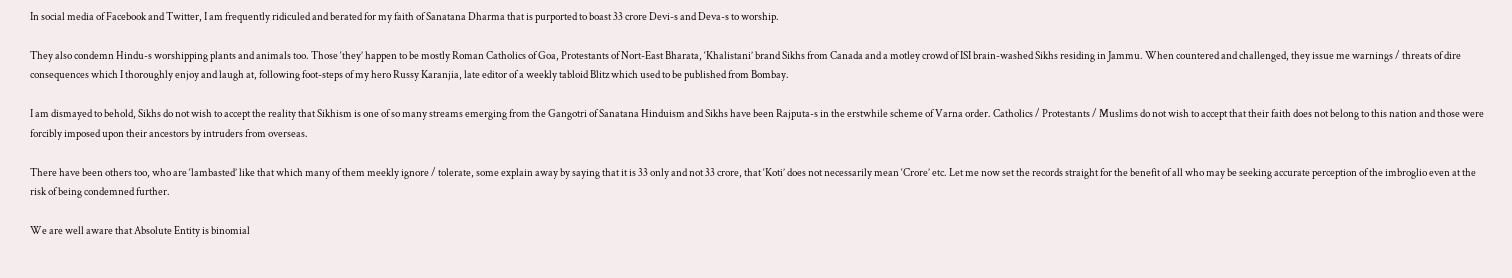In social media of Facebook and Twitter, I am frequently ridiculed and berated for my faith of Sanatana Dharma that is purported to boast 33 crore Devi-s and Deva-s to worship.

They also condemn Hindu-s worshipping plants and animals too. Those ‘they’ happen to be mostly Roman Catholics of Goa, Protestants of Nort-East Bharata, ‘Khalistani’ brand Sikhs from Canada and a motley crowd of ISI brain-washed Sikhs residing in Jammu. When countered and challenged, they issue me warnings / threats of dire consequences which I thoroughly enjoy and laugh at, following foot-steps of my hero Russy Karanjia, late editor of a weekly tabloid Blitz which used to be published from Bombay.

I am dismayed to behold, Sikhs do not wish to accept the reality that Sikhism is one of so many streams emerging from the Gangotri of Sanatana Hinduism and Sikhs have been Rajputa-s in the erstwhile scheme of Varna order. Catholics / Protestants / Muslims do not wish to accept that their faith does not belong to this nation and those were forcibly imposed upon their ancestors by intruders from overseas.

There have been others too, who are ‘lambasted’ like that which many of them meekly ignore / tolerate, some explain away by saying that it is 33 only and not 33 crore, that ‘Koti’ does not necessarily mean ‘Crore’ etc. Let me now set the records straight for the benefit of all who may be seeking accurate perception of the imbroglio even at the risk of being condemned further.

We are well aware that Absolute Entity is binomial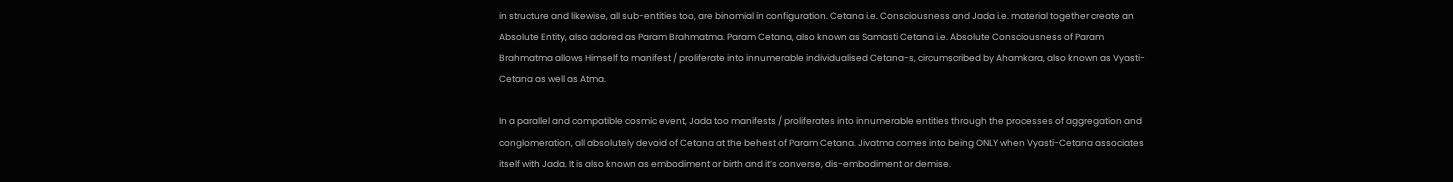in structure and likewise, all sub-entities too, are binomial in configuration. Cetana i.e. Consciousness and Jada i.e. material together create an Absolute Entity, also adored as Param Brahmatma. Param Cetana, also known as Samasti Cetana i.e. Absolute Consciousness of Param Brahmatma allows Himself to manifest / proliferate into innumerable individualised Cetana-s, circumscribed by Ahamkara, also known as Vyasti-Cetana as well as Atma.

In a parallel and compatible cosmic event, Jada too manifests / proliferates into innumerable entities through the processes of aggregation and conglomeration, all absolutely devoid of Cetana at the behest of Param Cetana. Jivatma comes into being ONLY when Vyasti-Cetana associates itself with Jada. It is also known as embodiment or birth and it’s converse, dis-embodiment or demise.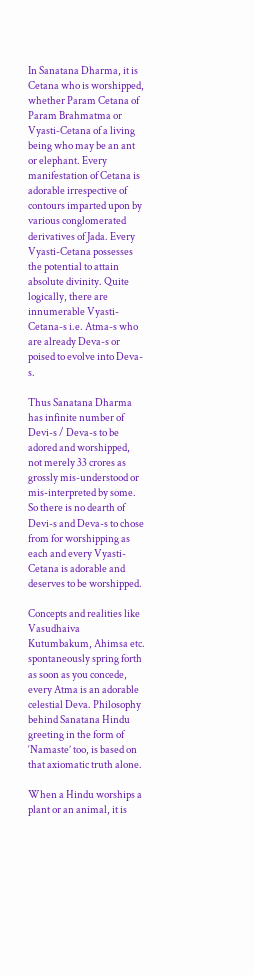In Sanatana Dharma, it is Cetana who is worshipped, whether Param Cetana of Param Brahmatma or Vyasti-Cetana of a living being who may be an ant or elephant. Every manifestation of Cetana is adorable irrespective of contours imparted upon by various conglomerated derivatives of Jada. Every Vyasti-Cetana possesses the potential to attain absolute divinity. Quite logically, there are innumerable Vyasti-Cetana-s i.e. Atma-s who are already Deva-s or poised to evolve into Deva-s.

Thus Sanatana Dharma has infinite number of Devi-s / Deva-s to be adored and worshipped, not merely 33 crores as grossly mis-understood or mis-interpreted by some. So there is no dearth of Devi-s and Deva-s to chose from for worshipping as each and every Vyasti-Cetana is adorable and deserves to be worshipped.

Concepts and realities like Vasudhaiva Kutumbakum, Ahimsa etc. spontaneously spring forth as soon as you concede, every Atma is an adorable celestial Deva. Philosophy behind Sanatana Hindu greeting in the form of ‘Namaste’ too, is based on that axiomatic truth alone.

When a Hindu worships a plant or an animal, it is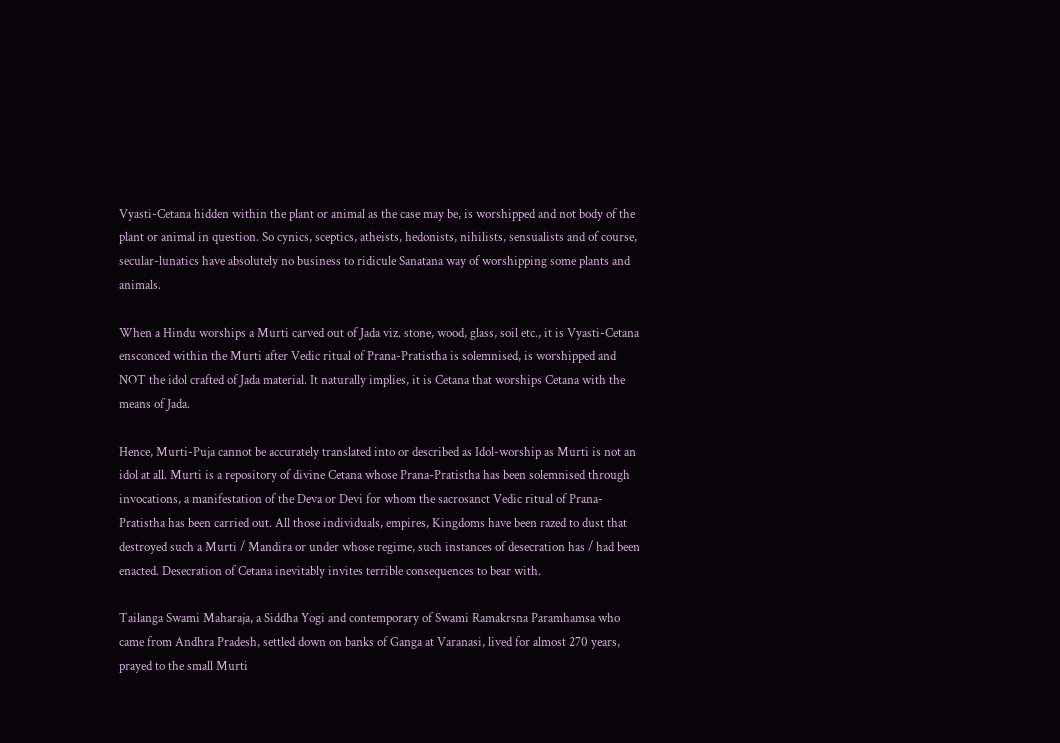Vyasti-Cetana hidden within the plant or animal as the case may be, is worshipped and not body of the plant or animal in question. So cynics, sceptics, atheists, hedonists, nihilists, sensualists and of course, secular-lunatics have absolutely no business to ridicule Sanatana way of worshipping some plants and animals.

When a Hindu worships a Murti carved out of Jada viz. stone, wood, glass, soil etc., it is Vyasti-Cetana ensconced within the Murti after Vedic ritual of Prana-Pratistha is solemnised, is worshipped and NOT the idol crafted of Jada material. It naturally implies, it is Cetana that worships Cetana with the means of Jada.

Hence, Murti-Puja cannot be accurately translated into or described as Idol-worship as Murti is not an idol at all. Murti is a repository of divine Cetana whose Prana-Pratistha has been solemnised through invocations, a manifestation of the Deva or Devi for whom the sacrosanct Vedic ritual of Prana-Pratistha has been carried out. All those individuals, empires, Kingdoms have been razed to dust that destroyed such a Murti / Mandira or under whose regime, such instances of desecration has / had been enacted. Desecration of Cetana inevitably invites terrible consequences to bear with.

Tailanga Swami Maharaja, a Siddha Yogi and contemporary of Swami Ramakrsna Paramhamsa who came from Andhra Pradesh, settled down on banks of Ganga at Varanasi, lived for almost 270 years, prayed to the small Murti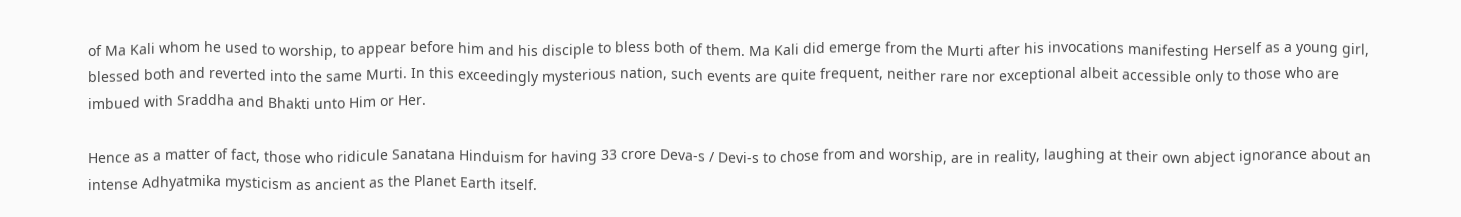of Ma Kali whom he used to worship, to appear before him and his disciple to bless both of them. Ma Kali did emerge from the Murti after his invocations manifesting Herself as a young girl, blessed both and reverted into the same Murti. In this exceedingly mysterious nation, such events are quite frequent, neither rare nor exceptional albeit accessible only to those who are imbued with Sraddha and Bhakti unto Him or Her.

Hence as a matter of fact, those who ridicule Sanatana Hinduism for having 33 crore Deva-s / Devi-s to chose from and worship, are in reality, laughing at their own abject ignorance about an intense Adhyatmika mysticism as ancient as the Planet Earth itself.